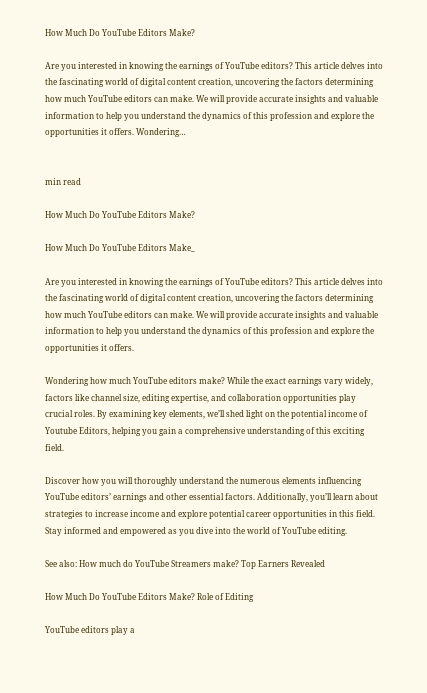How Much Do YouTube Editors Make?

Are you interested in knowing the earnings of YouTube editors? This article delves into the fascinating world of digital content creation, uncovering the factors determining how much YouTube editors can make. We will provide accurate insights and valuable information to help you understand the dynamics of this profession and explore the opportunities it offers. Wondering…


min read

How Much Do YouTube Editors Make?

How Much Do YouTube Editors Make_

Are you interested in knowing the earnings of YouTube editors? This article delves into the fascinating world of digital content creation, uncovering the factors determining how much YouTube editors can make. We will provide accurate insights and valuable information to help you understand the dynamics of this profession and explore the opportunities it offers.

Wondering how much YouTube editors make? While the exact earnings vary widely, factors like channel size, editing expertise, and collaboration opportunities play crucial roles. By examining key elements, we’ll shed light on the potential income of Youtube Editors, helping you gain a comprehensive understanding of this exciting field.

Discover how you will thoroughly understand the numerous elements influencing YouTube editors’ earnings and other essential factors. Additionally, you’ll learn about strategies to increase income and explore potential career opportunities in this field. Stay informed and empowered as you dive into the world of YouTube editing.

See also: How much do YouTube Streamers make? Top Earners Revealed

How Much Do YouTube Editors Make? Role of Editing

YouTube editors play a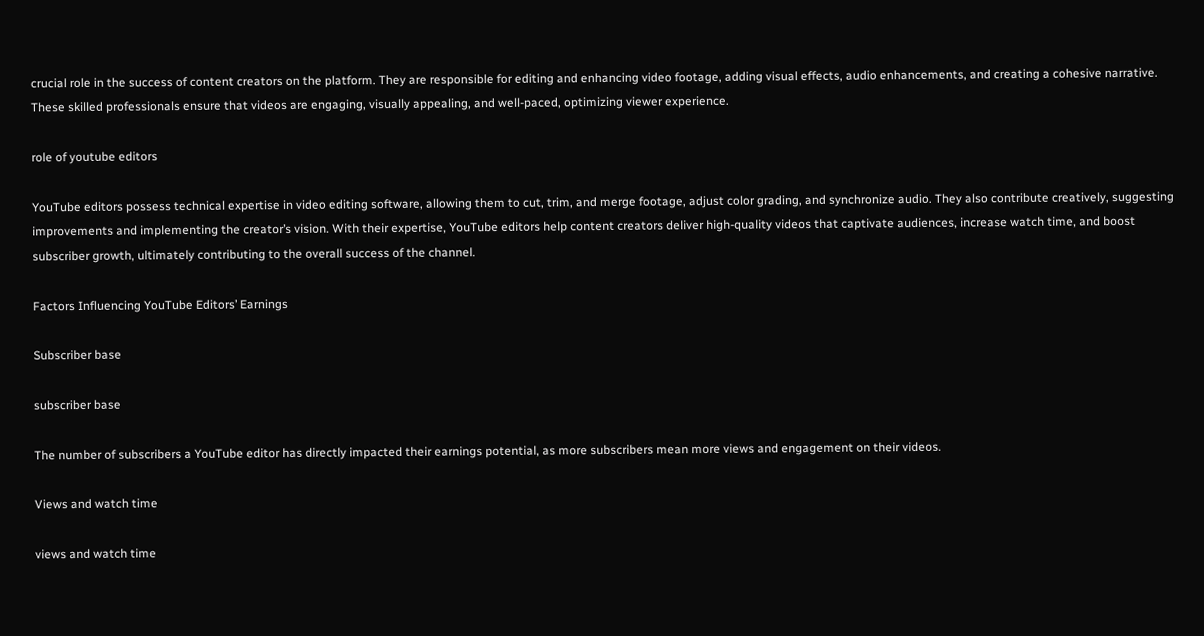crucial role in the success of content creators on the platform. They are responsible for editing and enhancing video footage, adding visual effects, audio enhancements, and creating a cohesive narrative. These skilled professionals ensure that videos are engaging, visually appealing, and well-paced, optimizing viewer experience.

role of youtube editors

YouTube editors possess technical expertise in video editing software, allowing them to cut, trim, and merge footage, adjust color grading, and synchronize audio. They also contribute creatively, suggesting improvements and implementing the creator’s vision. With their expertise, YouTube editors help content creators deliver high-quality videos that captivate audiences, increase watch time, and boost subscriber growth, ultimately contributing to the overall success of the channel.

Factors Influencing YouTube Editors’ Earnings

Subscriber base

subscriber base

The number of subscribers a YouTube editor has directly impacted their earnings potential, as more subscribers mean more views and engagement on their videos.

Views and watch time

views and watch time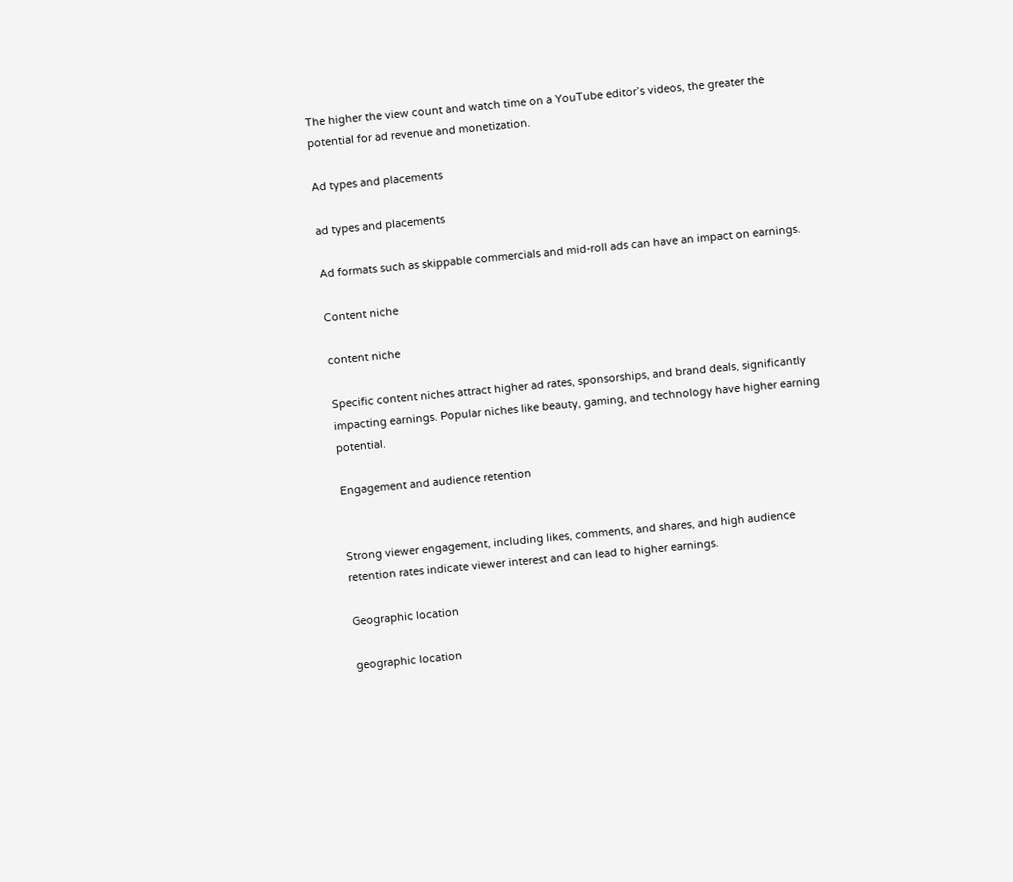The higher the view count and watch time on a YouTube editor’s videos, the greater the potential for ad revenue and monetization.

Ad types and placements

ad types and placements

Ad formats such as skippable commercials and mid-roll ads can have an impact on earnings.

Content niche

content niche

Specific content niches attract higher ad rates, sponsorships, and brand deals, significantly impacting earnings. Popular niches like beauty, gaming, and technology have higher earning potential.

Engagement and audience retention


Strong viewer engagement, including likes, comments, and shares, and high audience retention rates indicate viewer interest and can lead to higher earnings.

Geographic location

geographic location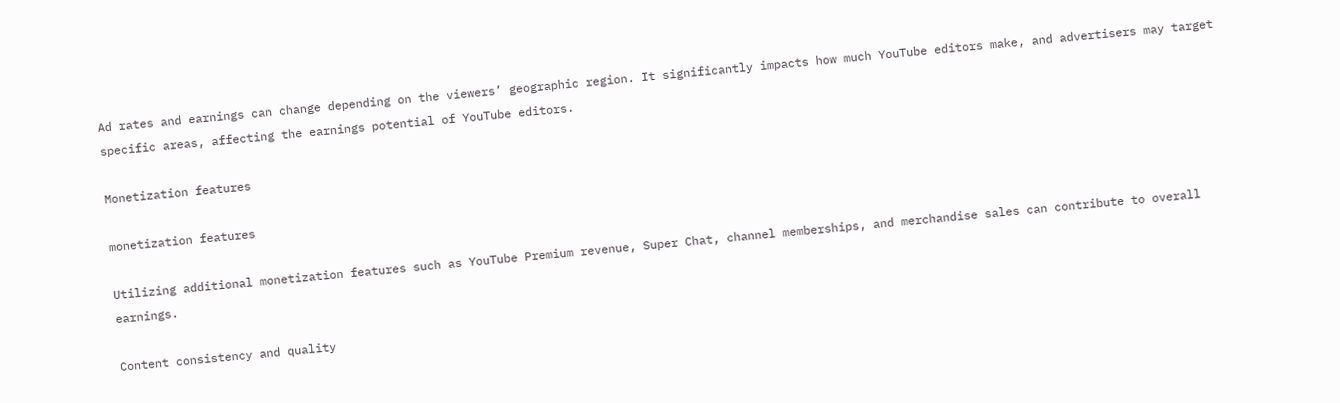Ad rates and earnings can change depending on the viewers’ geographic region. It significantly impacts how much YouTube editors make, and advertisers may target specific areas, affecting the earnings potential of YouTube editors.

Monetization features

monetization features

Utilizing additional monetization features such as YouTube Premium revenue, Super Chat, channel memberships, and merchandise sales can contribute to overall earnings.

Content consistency and quality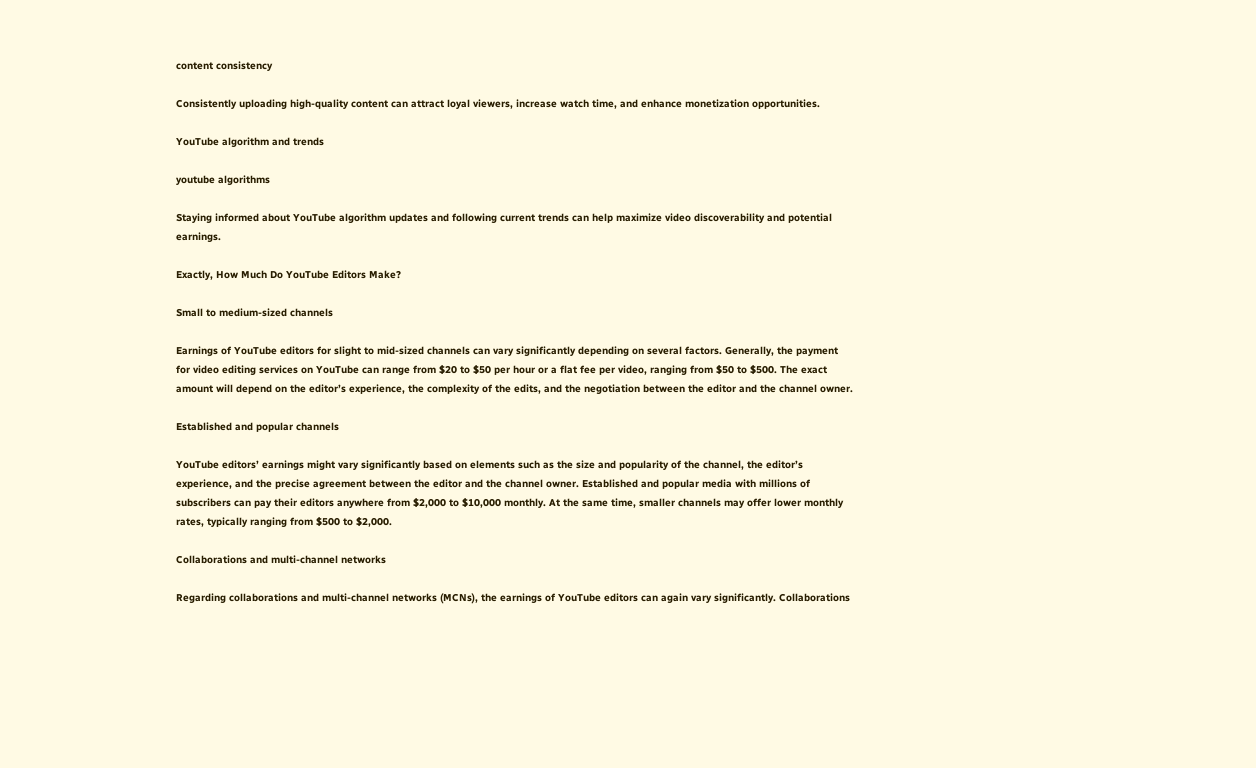content consistency

Consistently uploading high-quality content can attract loyal viewers, increase watch time, and enhance monetization opportunities.

YouTube algorithm and trends

youtube algorithms

Staying informed about YouTube algorithm updates and following current trends can help maximize video discoverability and potential earnings.

Exactly, How Much Do YouTube Editors Make?

Small to medium-sized channels

Earnings of YouTube editors for slight to mid-sized channels can vary significantly depending on several factors. Generally, the payment for video editing services on YouTube can range from $20 to $50 per hour or a flat fee per video, ranging from $50 to $500. The exact amount will depend on the editor’s experience, the complexity of the edits, and the negotiation between the editor and the channel owner.

Established and popular channels

YouTube editors’ earnings might vary significantly based on elements such as the size and popularity of the channel, the editor’s experience, and the precise agreement between the editor and the channel owner. Established and popular media with millions of subscribers can pay their editors anywhere from $2,000 to $10,000 monthly. At the same time, smaller channels may offer lower monthly rates, typically ranging from $500 to $2,000.

Collaborations and multi-channel networks

Regarding collaborations and multi-channel networks (MCNs), the earnings of YouTube editors can again vary significantly. Collaborations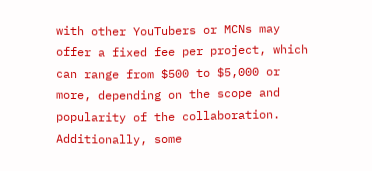with other YouTubers or MCNs may offer a fixed fee per project, which can range from $500 to $5,000 or more, depending on the scope and popularity of the collaboration. Additionally, some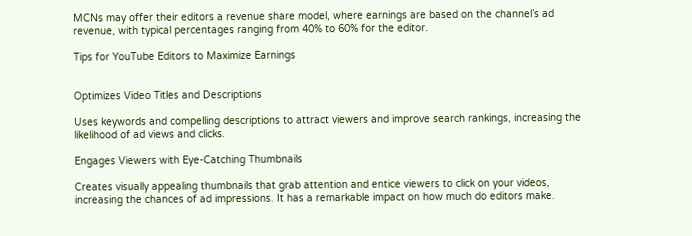MCNs may offer their editors a revenue share model, where earnings are based on the channel’s ad revenue, with typical percentages ranging from 40% to 60% for the editor.

Tips for YouTube Editors to Maximize Earnings


Optimizes Video Titles and Descriptions

Uses keywords and compelling descriptions to attract viewers and improve search rankings, increasing the likelihood of ad views and clicks.

Engages Viewers with Eye-Catching Thumbnails

Creates visually appealing thumbnails that grab attention and entice viewers to click on your videos, increasing the chances of ad impressions. It has a remarkable impact on how much do editors make.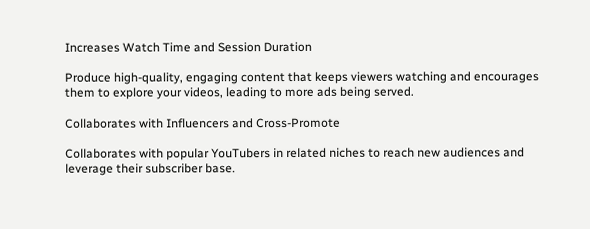Increases Watch Time and Session Duration

Produce high-quality, engaging content that keeps viewers watching and encourages them to explore your videos, leading to more ads being served.

Collaborates with Influencers and Cross-Promote

Collaborates with popular YouTubers in related niches to reach new audiences and leverage their subscriber base.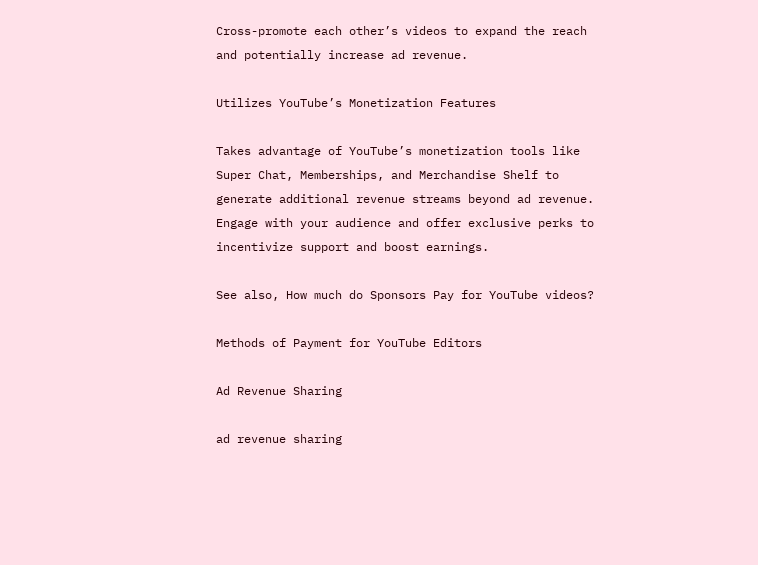Cross-promote each other’s videos to expand the reach and potentially increase ad revenue.

Utilizes YouTube’s Monetization Features

Takes advantage of YouTube’s monetization tools like Super Chat, Memberships, and Merchandise Shelf to generate additional revenue streams beyond ad revenue. Engage with your audience and offer exclusive perks to incentivize support and boost earnings.

See also, How much do Sponsors Pay for YouTube videos?

Methods of Payment for YouTube Editors

Ad Revenue Sharing

ad revenue sharing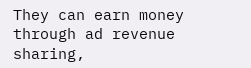They can earn money through ad revenue sharing,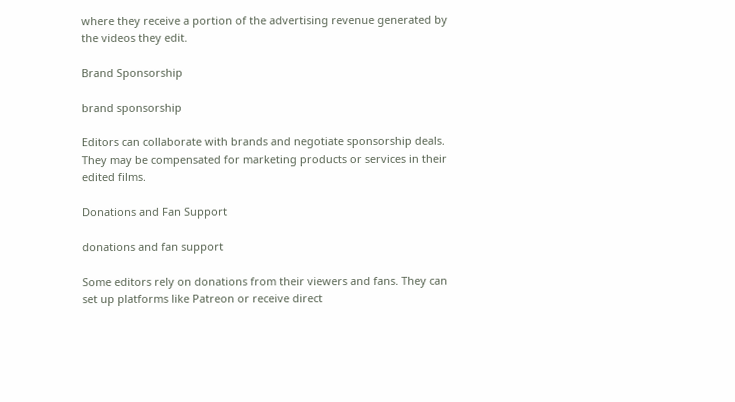where they receive a portion of the advertising revenue generated by the videos they edit.

Brand Sponsorship

brand sponsorship

Editors can collaborate with brands and negotiate sponsorship deals. They may be compensated for marketing products or services in their edited films.

Donations and Fan Support

donations and fan support

Some editors rely on donations from their viewers and fans. They can set up platforms like Patreon or receive direct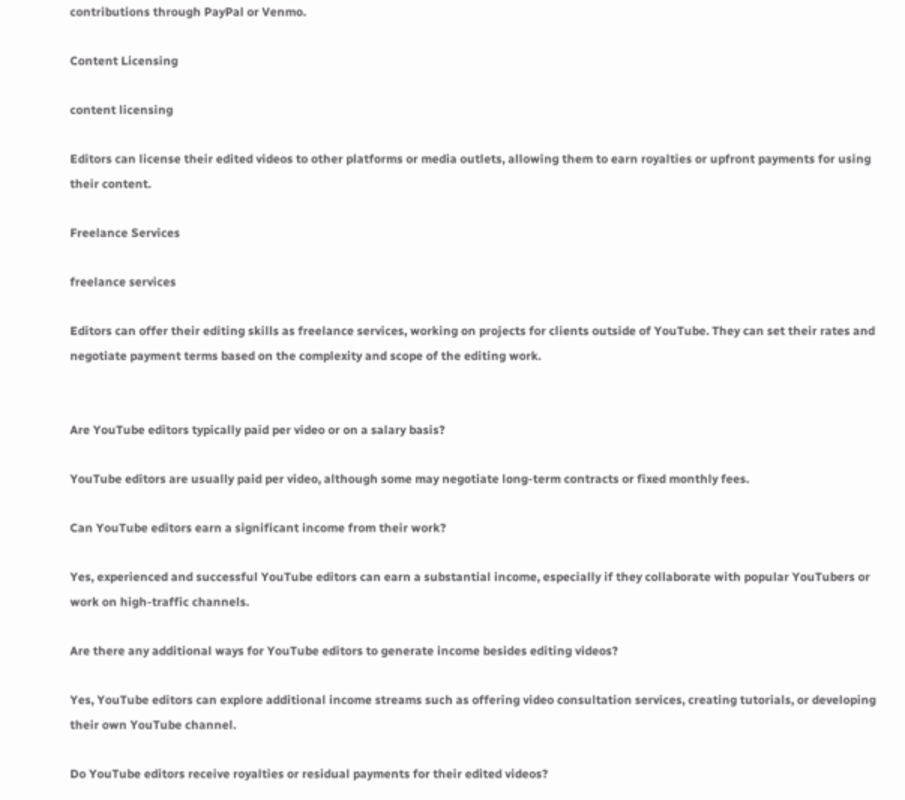contributions through PayPal or Venmo.

Content Licensing

content licensing

Editors can license their edited videos to other platforms or media outlets, allowing them to earn royalties or upfront payments for using their content.

Freelance Services

freelance services

Editors can offer their editing skills as freelance services, working on projects for clients outside of YouTube. They can set their rates and negotiate payment terms based on the complexity and scope of the editing work.


Are YouTube editors typically paid per video or on a salary basis?

YouTube editors are usually paid per video, although some may negotiate long-term contracts or fixed monthly fees.

Can YouTube editors earn a significant income from their work?

Yes, experienced and successful YouTube editors can earn a substantial income, especially if they collaborate with popular YouTubers or work on high-traffic channels.

Are there any additional ways for YouTube editors to generate income besides editing videos?

Yes, YouTube editors can explore additional income streams such as offering video consultation services, creating tutorials, or developing their own YouTube channel.

Do YouTube editors receive royalties or residual payments for their edited videos?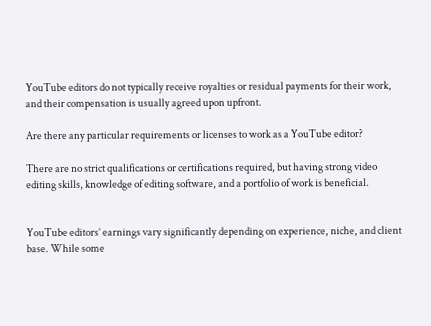YouTube editors do not typically receive royalties or residual payments for their work, and their compensation is usually agreed upon upfront.

Are there any particular requirements or licenses to work as a YouTube editor?

There are no strict qualifications or certifications required, but having strong video editing skills, knowledge of editing software, and a portfolio of work is beneficial.


YouTube editors’ earnings vary significantly depending on experience, niche, and client base. While some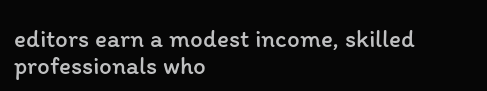editors earn a modest income, skilled professionals who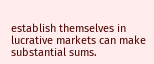establish themselves in lucrative markets can make substantial sums.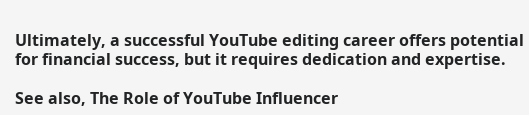Ultimately, a successful YouTube editing career offers potential for financial success, but it requires dedication and expertise.

See also, The Role of YouTube Influencer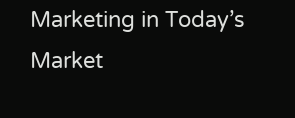Marketing in Today’s Market